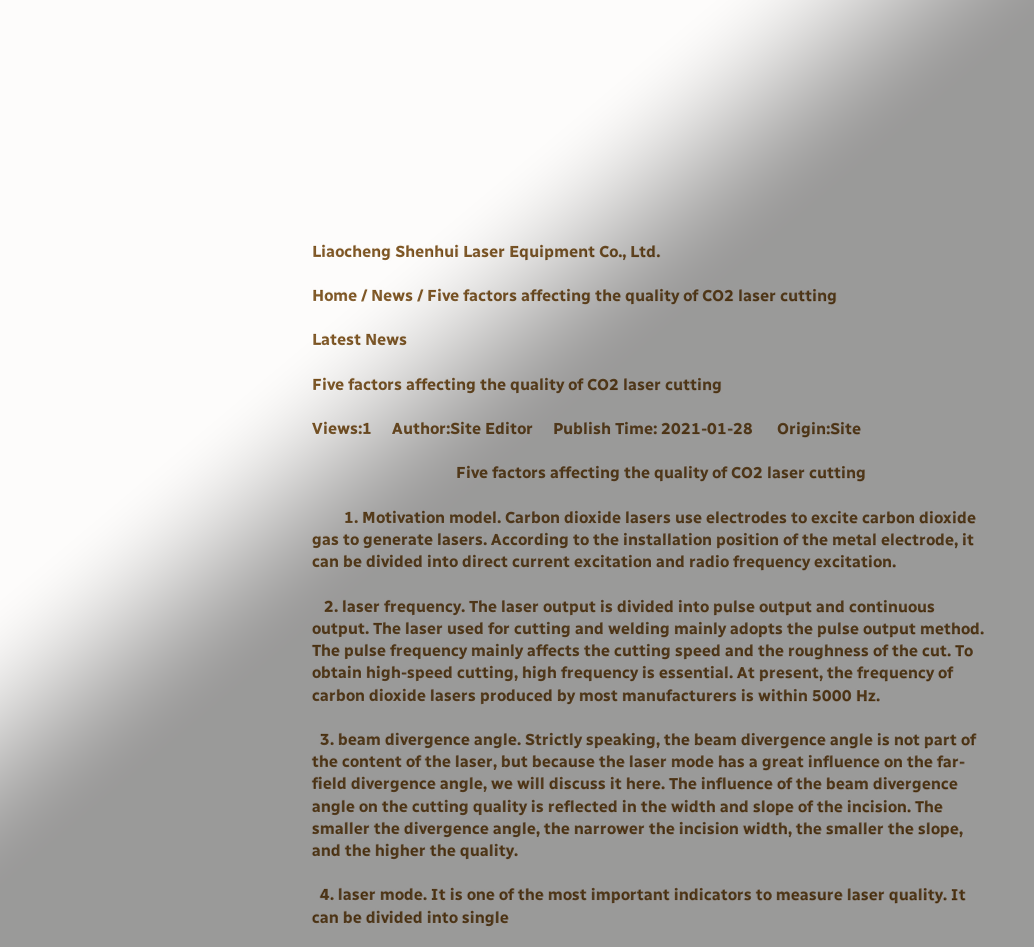Liaocheng Shenhui Laser Equipment Co., Ltd.

Home / News / Five factors affecting the quality of CO2 laser cutting

Latest News

Five factors affecting the quality of CO2 laser cutting

Views:1     Author:Site Editor     Publish Time: 2021-01-28      Origin:Site

                                    Five factors affecting the quality of CO2 laser cutting

        1. Motivation model. Carbon dioxide lasers use electrodes to excite carbon dioxide gas to generate lasers. According to the installation position of the metal electrode, it can be divided into direct current excitation and radio frequency excitation.

   2. laser frequency. The laser output is divided into pulse output and continuous output. The laser used for cutting and welding mainly adopts the pulse output method. The pulse frequency mainly affects the cutting speed and the roughness of the cut. To obtain high-speed cutting, high frequency is essential. At present, the frequency of carbon dioxide lasers produced by most manufacturers is within 5000 Hz.

  3. beam divergence angle. Strictly speaking, the beam divergence angle is not part of the content of the laser, but because the laser mode has a great influence on the far-field divergence angle, we will discuss it here. The influence of the beam divergence angle on the cutting quality is reflected in the width and slope of the incision. The smaller the divergence angle, the narrower the incision width, the smaller the slope, and the higher the quality.

  4. laser mode. It is one of the most important indicators to measure laser quality. It can be divided into single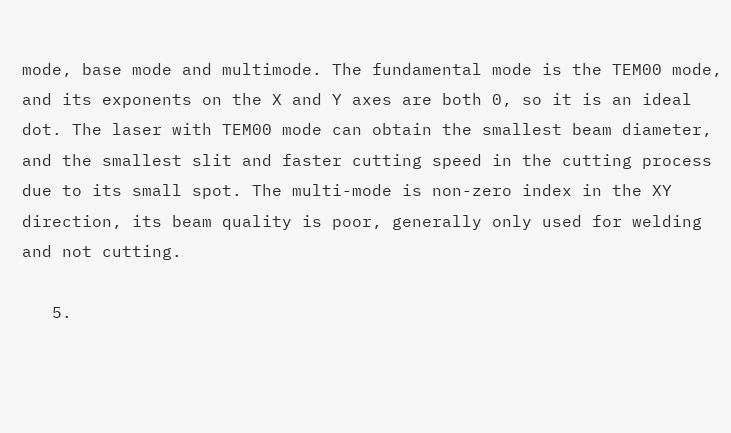mode, base mode and multimode. The fundamental mode is the TEM00 mode, and its exponents on the X and Y axes are both 0, so it is an ideal dot. The laser with TEM00 mode can obtain the smallest beam diameter, and the smallest slit and faster cutting speed in the cutting process due to its small spot. The multi-mode is non-zero index in the XY direction, its beam quality is poor, generally only used for welding and not cutting.

   5.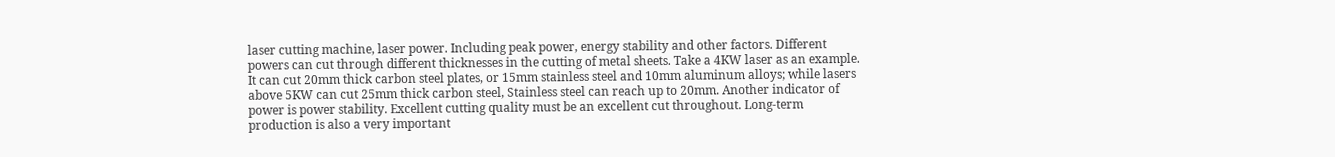laser cutting machine, laser power. Including peak power, energy stability and other factors. Different powers can cut through different thicknesses in the cutting of metal sheets. Take a 4KW laser as an example. It can cut 20mm thick carbon steel plates, or 15mm stainless steel and 10mm aluminum alloys; while lasers above 5KW can cut 25mm thick carbon steel, Stainless steel can reach up to 20mm. Another indicator of power is power stability. Excellent cutting quality must be an excellent cut throughout. Long-term production is also a very important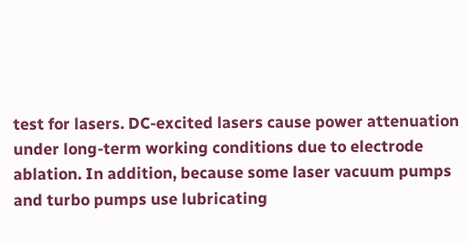test for lasers. DC-excited lasers cause power attenuation under long-term working conditions due to electrode ablation. In addition, because some laser vacuum pumps and turbo pumps use lubricating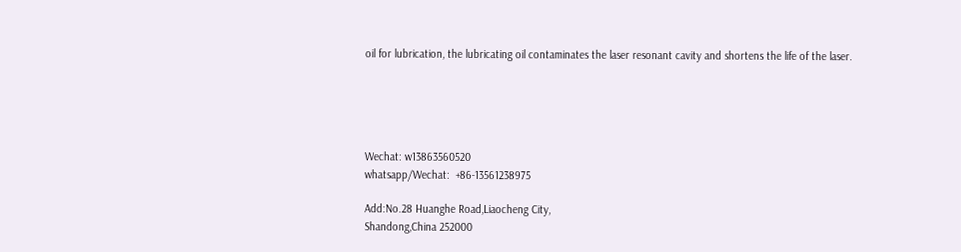oil for lubrication, the lubricating oil contaminates the laser resonant cavity and shortens the life of the laser.





Wechat: w13863560520
whatsapp/Wechat:  +86-13561238975

Add:No.28 Huanghe Road,Liaocheng City,
Shandong,China 252000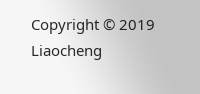Copyright © 2019 Liaocheng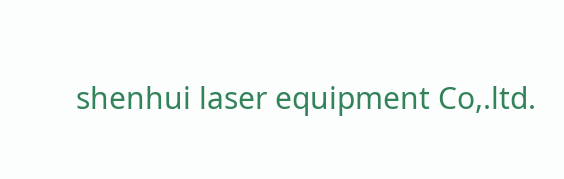shenhui laser equipment Co,.ltd.